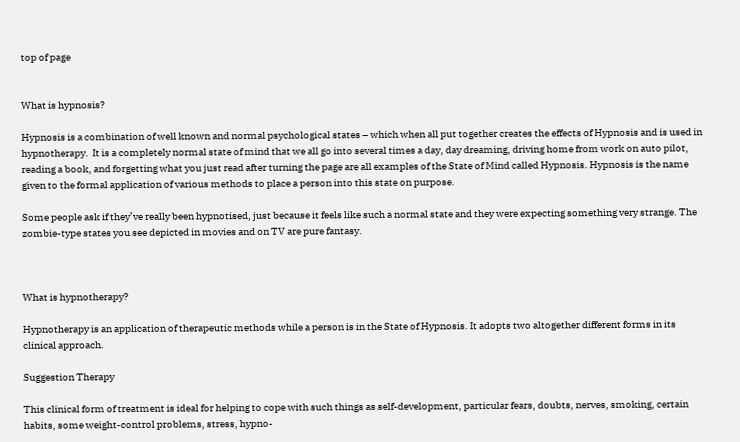top of page


What is hypnosis?

Hypnosis is a combination of well known and normal psychological states – which when all put together creates the effects of Hypnosis and is used in hypnotherapy.  It is a completely normal state of mind that we all go into several times a day, day dreaming, driving home from work on auto pilot, reading a book, and forgetting what you just read after turning the page are all examples of the State of Mind called Hypnosis. Hypnosis is the name given to the formal application of various methods to place a person into this state on purpose.

Some people ask if they’ve really been hypnotised, just because it feels like such a normal state and they were expecting something very strange. The zombie-type states you see depicted in movies and on TV are pure fantasy.



What is hypnotherapy?

Hypnotherapy is an application of therapeutic methods while a person is in the State of Hypnosis. It adopts two altogether different forms in its clinical approach.

Suggestion Therapy

This clinical form of treatment is ideal for helping to cope with such things as self-development, particular fears, doubts, nerves, smoking, certain habits, some weight-control problems, stress, hypno-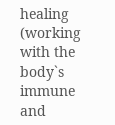healing (working with the body`s immune and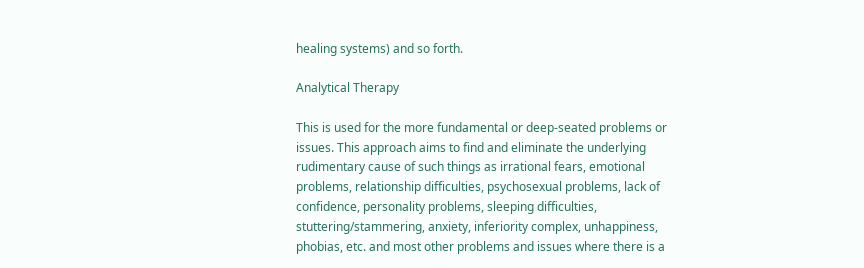healing systems) and so forth.

Analytical Therapy

This is used for the more fundamental or deep-seated problems or issues. This approach aims to find and eliminate the underlying rudimentary cause of such things as irrational fears, emotional problems, relationship difficulties, psychosexual problems, lack of confidence, personality problems, sleeping difficulties, stuttering/stammering, anxiety, inferiority complex, unhappiness, phobias, etc. and most other problems and issues where there is a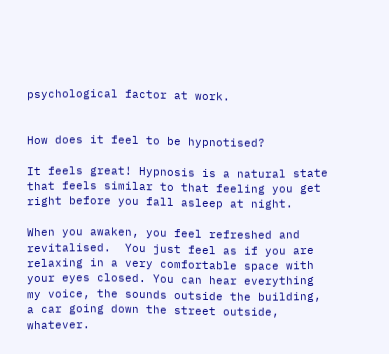psychological factor at work.


How does it feel to be hypnotised?

It feels great! Hypnosis is a natural state that feels similar to that feeling you get right before you fall asleep at night.

When you awaken, you feel refreshed and revitalised.  You just feel as if you are relaxing in a very comfortable space with your eyes closed. You can hear everything my voice, the sounds outside the building, a car going down the street outside, whatever.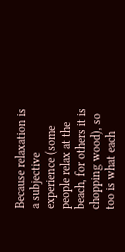Because relaxation is a subjective experience (some people relax at the beach, for others it is chopping wood), so too is what each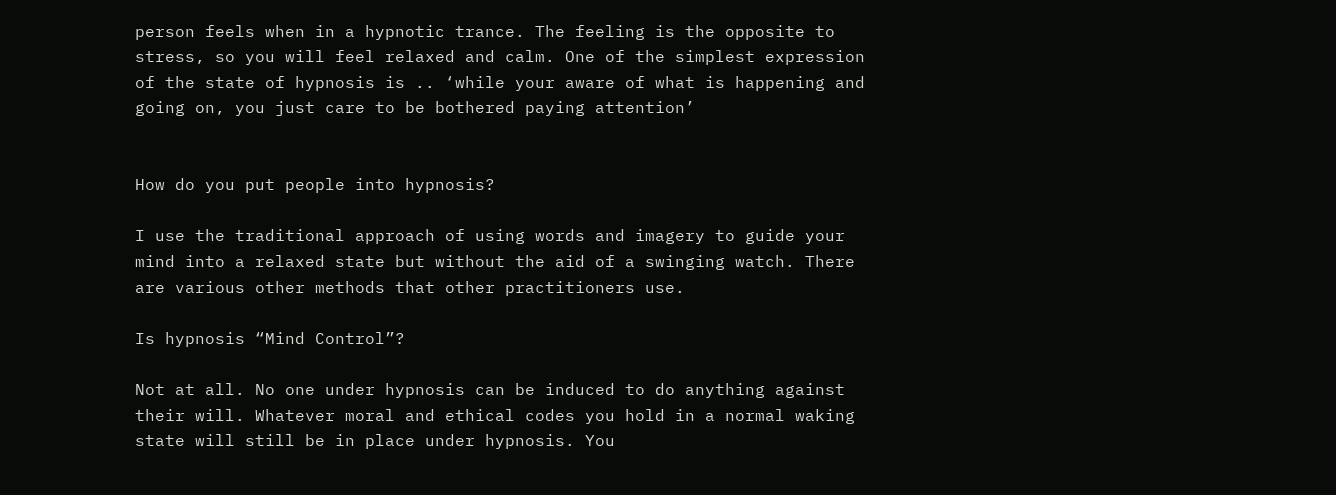person feels when in a hypnotic trance. The feeling is the opposite to stress, so you will feel relaxed and calm. One of the simplest expression of the state of hypnosis is .. ‘while your aware of what is happening and going on, you just care to be bothered paying attention’


How do you put people into hypnosis?

I use the traditional approach of using words and imagery to guide your mind into a relaxed state but without the aid of a swinging watch. There are various other methods that other practitioners use.

Is hypnosis “Mind Control”?

Not at all. No one under hypnosis can be induced to do anything against their will. Whatever moral and ethical codes you hold in a normal waking state will still be in place under hypnosis. You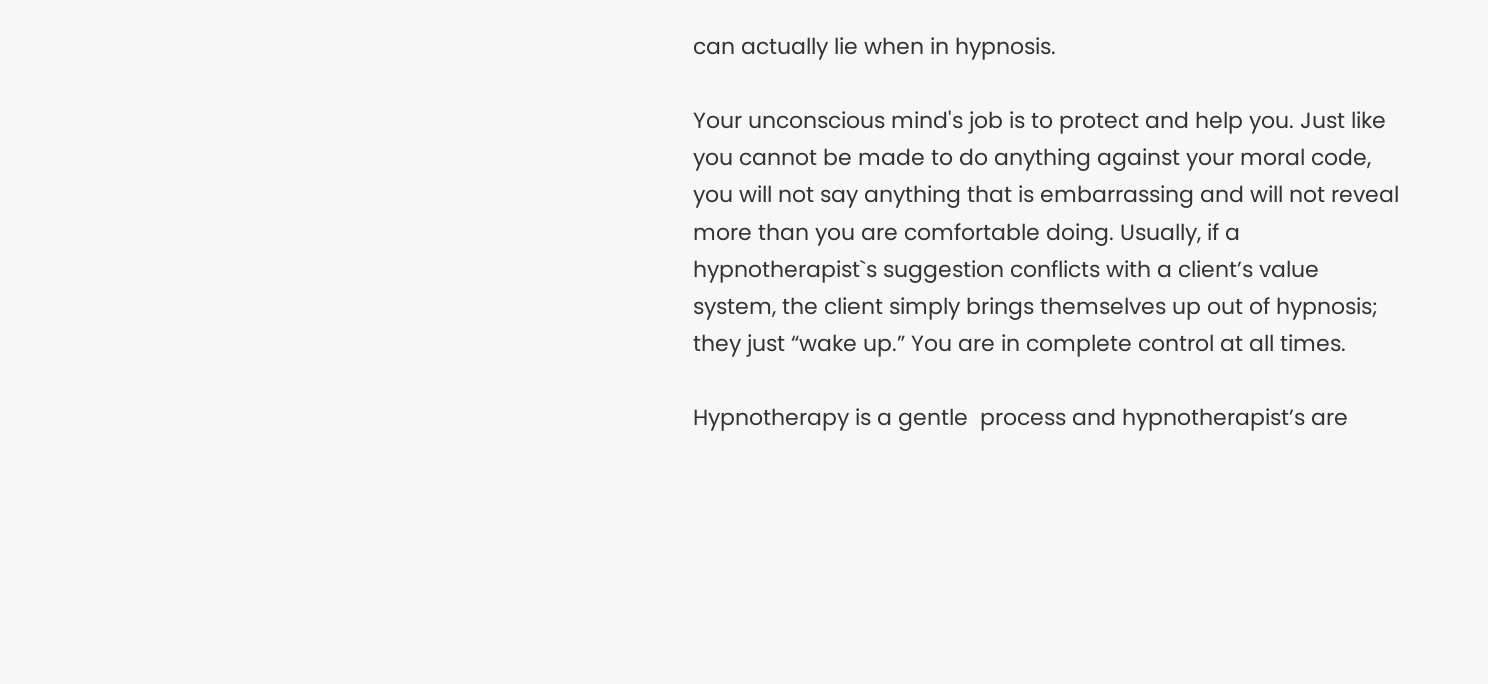can actually lie when in hypnosis.

Your unconscious mind's job is to protect and help you. Just like you cannot be made to do anything against your moral code, you will not say anything that is embarrassing and will not reveal more than you are comfortable doing. Usually, if a hypnotherapist`s suggestion conflicts with a client’s value system, the client simply brings themselves up out of hypnosis; they just “wake up.” You are in complete control at all times.

Hypnotherapy is a gentle  process and hypnotherapist’s are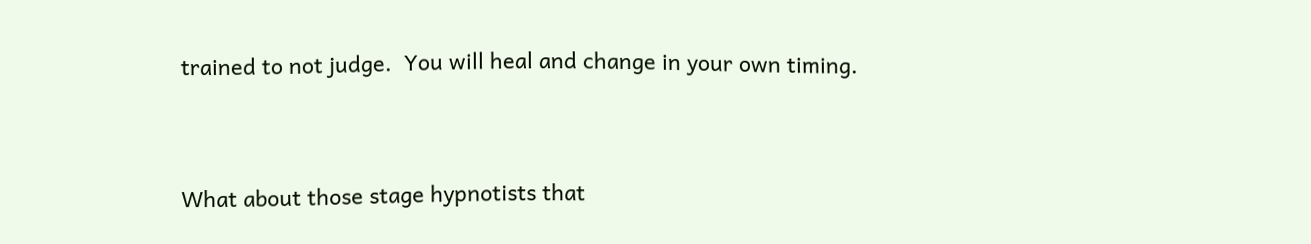trained to not judge.  You will heal and change in your own timing.


What about those stage hypnotists that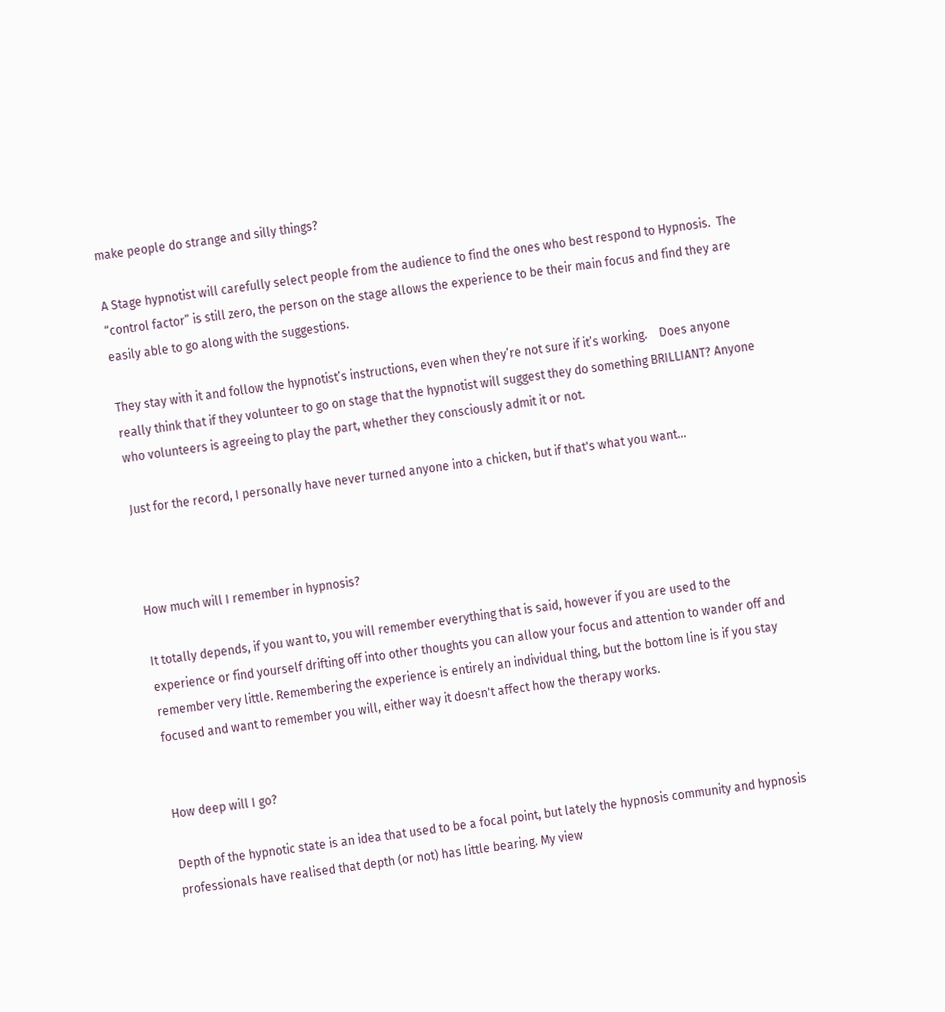make people do strange and silly things?

A Stage hypnotist will carefully select people from the audience to find the ones who best respond to Hypnosis.  The “control factor” is still zero, the person on the stage allows the experience to be their main focus and find they are easily able to go along with the suggestions.

They stay with it and follow the hypnotist’s instructions, even when they’re not sure if it’s working.    Does anyone really think that if they volunteer to go on stage that the hypnotist will suggest they do something BRILLIANT? Anyone who volunteers is agreeing to play the part, whether they consciously admit it or not.

Just for the record, I personally have never turned anyone into a chicken, but if that's what you want...



How much will I remember in hypnosis?

It totally depends, if you want to, you will remember everything that is said, however if you are used to the experience or find yourself drifting off into other thoughts you can allow your focus and attention to wander off and remember very little. Remembering the experience is entirely an individual thing, but the bottom line is if you stay focused and want to remember you will, either way it doesn't affect how the therapy works.


How deep will I go?

Depth of the hypnotic state is an idea that used to be a focal point, but lately the hypnosis community and hypnosis professionals have realised that depth (or not) has little bearing. My view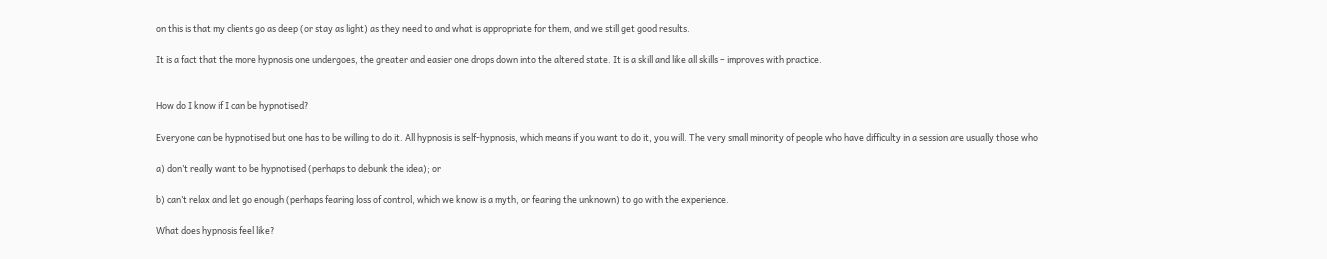on this is that my clients go as deep (or stay as light) as they need to and what is appropriate for them, and we still get good results.

It is a fact that the more hypnosis one undergoes, the greater and easier one drops down into the altered state. It is a skill and like all skills – improves with practice.


How do I know if I can be hypnotised?

Everyone can be hypnotised but one has to be willing to do it. All hypnosis is self-hypnosis, which means if you want to do it, you will. The very small minority of people who have difficulty in a session are usually those who

a) don’t really want to be hypnotised (perhaps to debunk the idea); or

b) can’t relax and let go enough (perhaps fearing loss of control, which we know is a myth, or fearing the unknown) to go with the experience.

What does hypnosis feel like?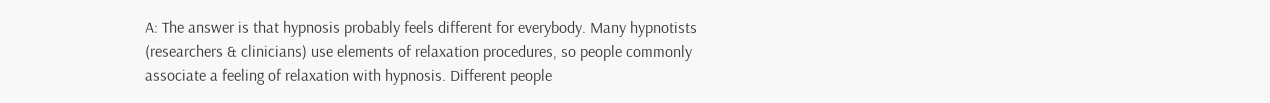A: The answer is that hypnosis probably feels different for everybody. Many hypnotists (researchers & clinicians) use elements of relaxation procedures, so people commonly associate a feeling of relaxation with hypnosis. Different people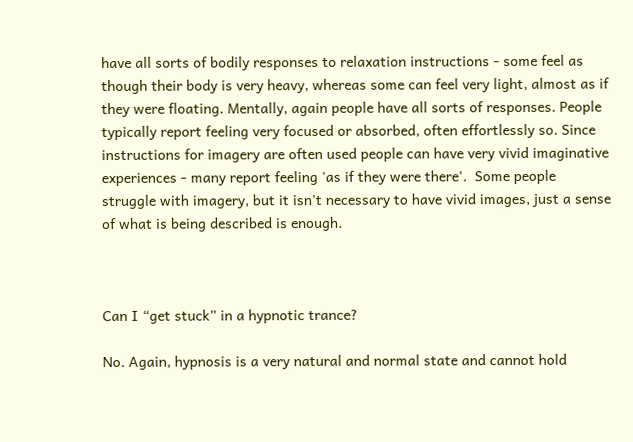have all sorts of bodily responses to relaxation instructions - some feel as though their body is very heavy, whereas some can feel very light, almost as if they were floating. Mentally, again people have all sorts of responses. People typically report feeling very focused or absorbed, often effortlessly so. Since instructions for imagery are often used people can have very vivid imaginative experiences - many report feeling 'as if they were there'.  Some people struggle with imagery, but it isn't necessary to have vivid images, just a sense of what is being described is enough.



Can I “get stuck” in a hypnotic trance?

No. Again, hypnosis is a very natural and normal state and cannot hold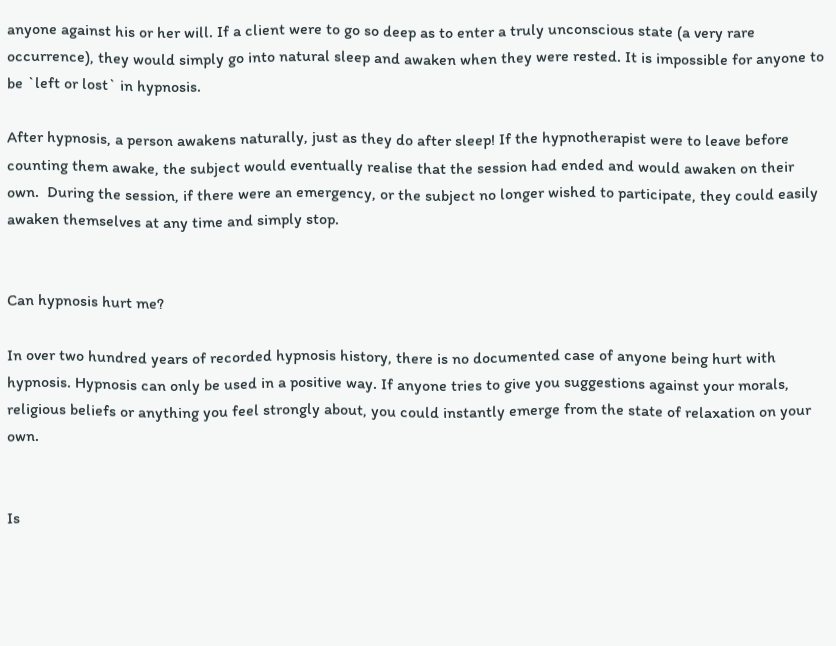anyone against his or her will. If a client were to go so deep as to enter a truly unconscious state (a very rare occurrence), they would simply go into natural sleep and awaken when they were rested. It is impossible for anyone to be `left or lost` in hypnosis.

After hypnosis, a person awakens naturally, just as they do after sleep! If the hypnotherapist were to leave before counting them awake, the subject would eventually realise that the session had ended and would awaken on their own.  During the session, if there were an emergency, or the subject no longer wished to participate, they could easily awaken themselves at any time and simply stop.


Can hypnosis hurt me?

In over two hundred years of recorded hypnosis history, there is no documented case of anyone being hurt with hypnosis. Hypnosis can only be used in a positive way. If anyone tries to give you suggestions against your morals, religious beliefs or anything you feel strongly about, you could instantly emerge from the state of relaxation on your own.


Is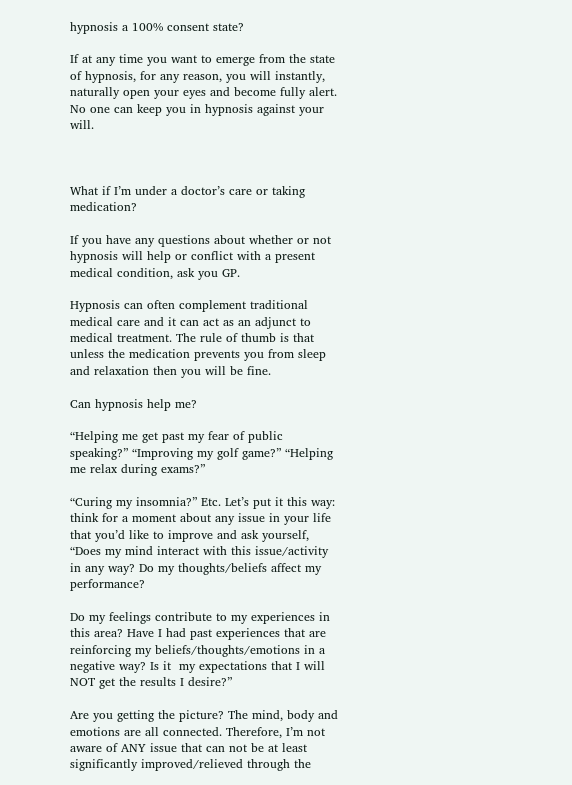hypnosis a 100% consent state?

If at any time you want to emerge from the state of hypnosis, for any reason, you will instantly, naturally open your eyes and become fully alert. No one can keep you in hypnosis against your will.



What if I’m under a doctor’s care or taking medication?

If you have any questions about whether or not hypnosis will help or conflict with a present medical condition, ask you GP.

Hypnosis can often complement traditional medical care and it can act as an adjunct to medical treatment. The rule of thumb is that unless the medication prevents you from sleep and relaxation then you will be fine.

Can hypnosis help me?

“Helping me get past my fear of public speaking?” “Improving my golf game?” “Helping me relax during exams?”

“Curing my insomnia?” Etc. Let’s put it this way: think for a moment about any issue in your life that you’d like to improve and ask yourself, “Does my mind interact with this issue/activity in any way? Do my thoughts/beliefs affect my performance?

Do my feelings contribute to my experiences in this area? Have I had past experiences that are reinforcing my beliefs/thoughts/emotions in a negative way? Is it  my expectations that I will NOT get the results I desire?”

Are you getting the picture? The mind, body and emotions are all connected. Therefore, I’m not aware of ANY issue that can not be at least significantly improved/relieved through the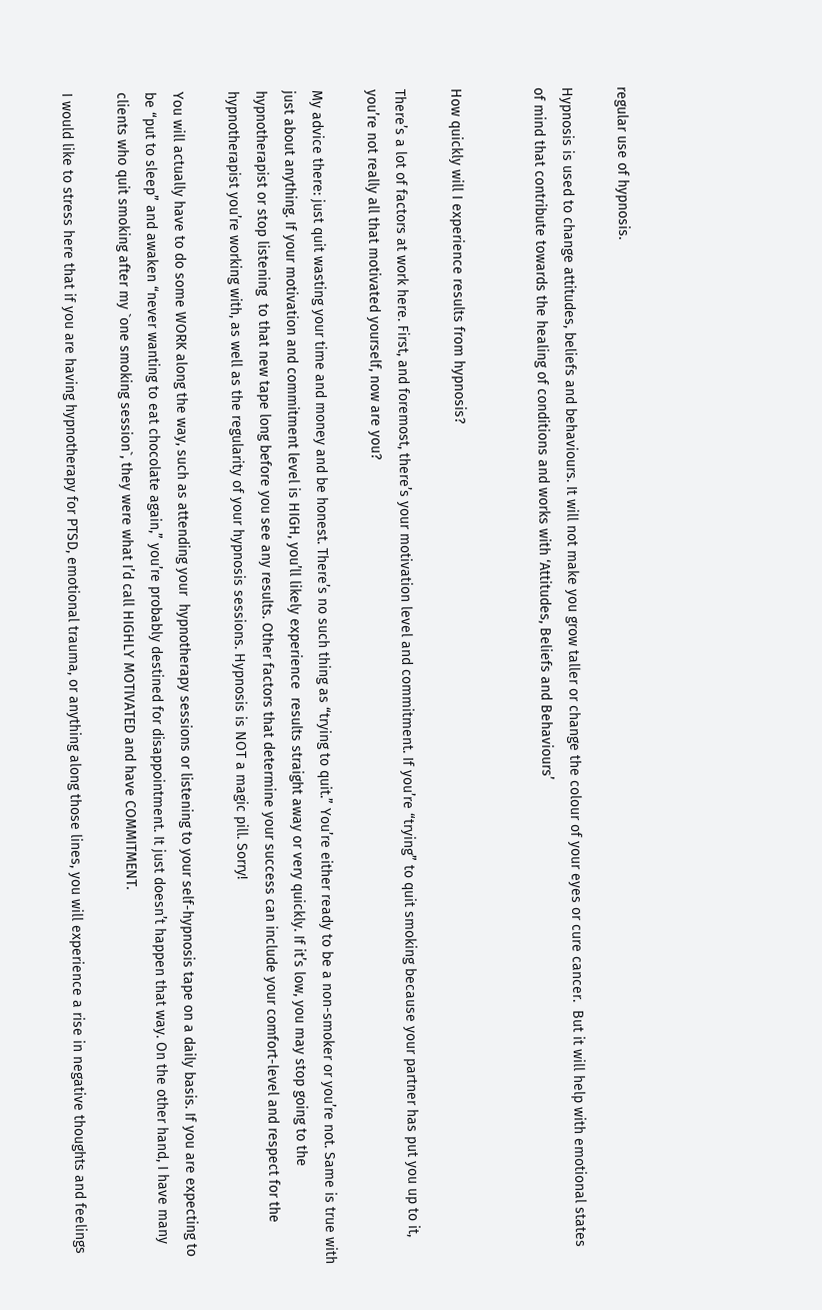regular use of hypnosis.

Hypnosis is used to change attitudes, beliefs and behaviours. It will not make you grow taller or change the colour of your eyes or cure cancer.  But it will help with emotional states of mind that contribute towards the healing of conditions and works with ‘Attitudes, Beliefs and Behaviours’


How quickly will I experience results from hypnosis?

There’s a lot of factors at work here. First, and foremost, there’s your motivation level and commitment. If you’re “trying” to quit smoking because your partner has put you up to it, you’re not really all that motivated yourself, now are you?

My advice there: just quit wasting your time and money and be honest. There’s no such thing as “trying to quit.” You’re either ready to be a non-smoker or you’re not. Same is true with just about anything. If your motivation and commitment level is HIGH, you’ll likely experience  results straight away or very quickly. If it’s low, you may stop going to the hypnotherapist or stop listening  to that new tape long before you see any results. Other factors that determine your success can include your comfort-level and respect for the hypnotherapist you’re working with, as well as the regularity of your hypnosis sessions. Hypnosis is NOT a magic pill. Sorry!

You will actually have to do some WORK along the way, such as attending your  hypnotherapy sessions or listening to your self-hypnosis tape on a daily basis. If you are expecting to be “put to sleep” and awaken “never wanting to eat chocolate again,” you’re probably destined for disappointment. It just doesn’t happen that way. On the other hand, I have many clients who quit smoking after my `one smoking session`, they were what I’d call HIGHLY MOTIVATED and have COMMITMENT.

I would like to stress here that if you are having hypnotherapy for PTSD, emotional trauma, or anything along those lines, you will experience a rise in negative thoughts and feelings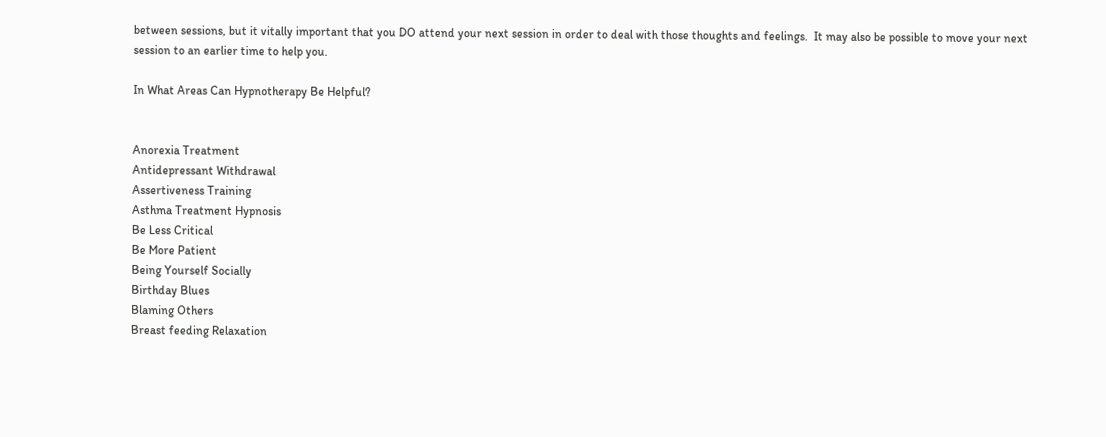between sessions, but it vitally important that you DO attend your next session in order to deal with those thoughts and feelings.  It may also be possible to move your next session to an earlier time to help you.

In What Areas Can Hypnotherapy Be Helpful?


Anorexia Treatment
Antidepressant Withdrawal
Assertiveness Training
Asthma Treatment Hypnosis
Be Less Critical
Be More Patient
Being Yourself Socially
Birthday Blues
Blaming Others
Breast feeding Relaxation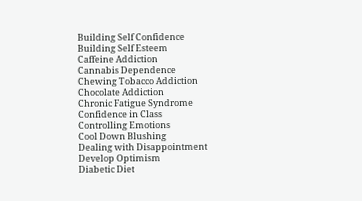Building Self Confidence
Building Self Esteem
Caffeine Addiction
Cannabis Dependence
Chewing Tobacco Addiction
Chocolate Addiction
Chronic Fatigue Syndrome
Confidence in Class
Controlling Emotions
Cool Down Blushing
Dealing with Disappointment
Develop Optimism
Diabetic Diet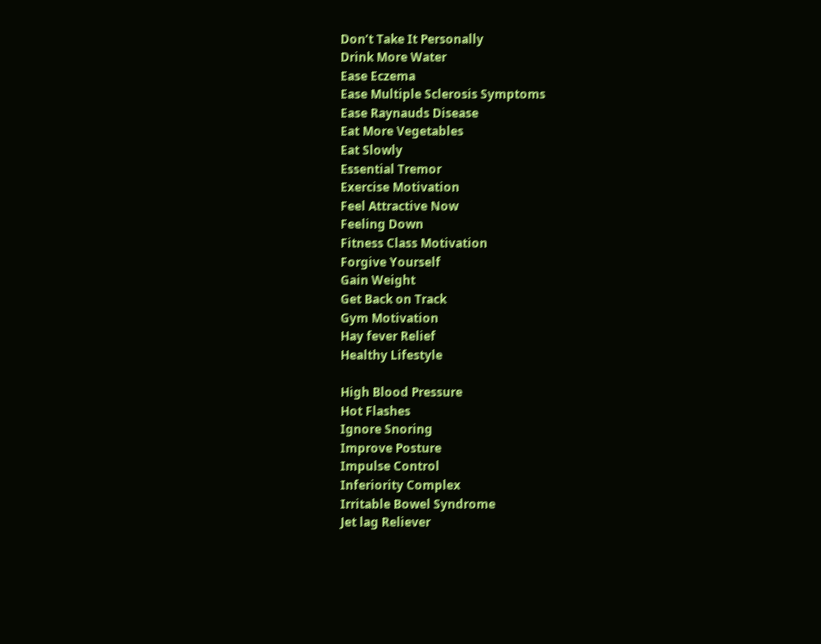Don’t Take It Personally
Drink More Water
Ease Eczema
Ease Multiple Sclerosis Symptoms
Ease Raynauds Disease
Eat More Vegetables
Eat Slowly
Essential Tremor
Exercise Motivation
Feel Attractive Now
Feeling Down
Fitness Class Motivation
Forgive Yourself
Gain Weight
Get Back on Track
Gym Motivation
Hay fever Relief
Healthy Lifestyle

High Blood Pressure
Hot Flashes
Ignore Snoring
Improve Posture
Impulse Control
Inferiority Complex
Irritable Bowel Syndrome
Jet lag Reliever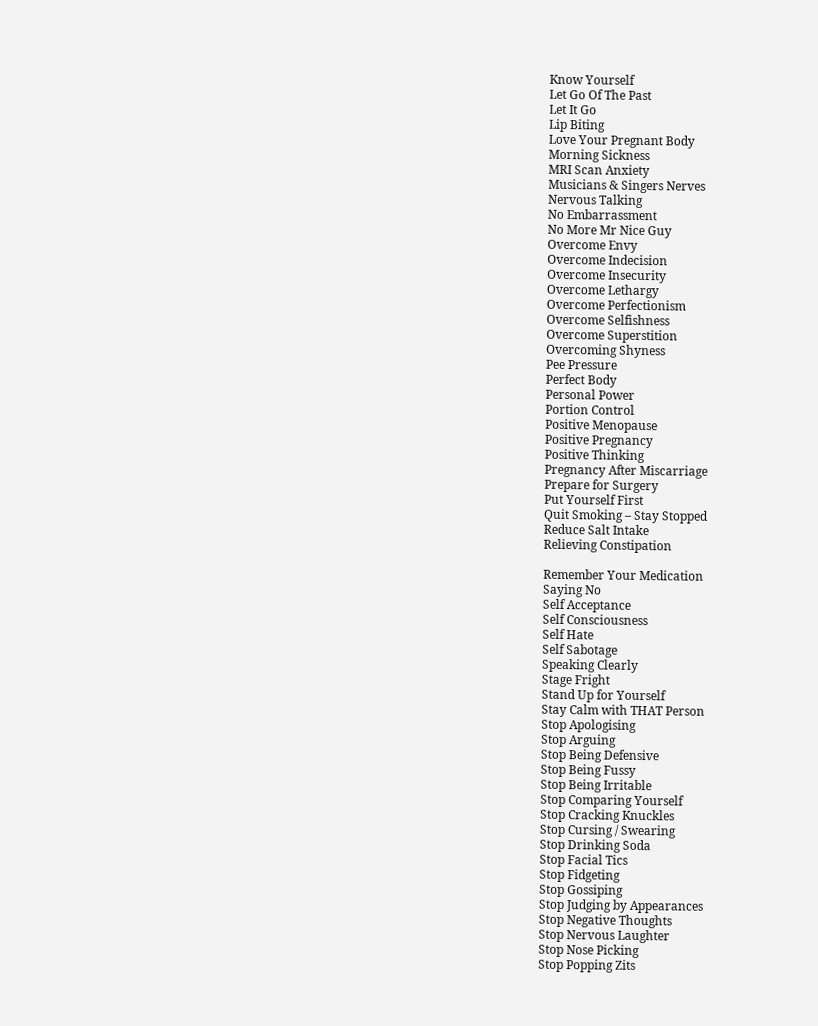Know Yourself
Let Go Of The Past
Let It Go
Lip Biting
Love Your Pregnant Body
Morning Sickness
MRI Scan Anxiety
Musicians & Singers Nerves
Nervous Talking
No Embarrassment
No More Mr Nice Guy
Overcome Envy
Overcome Indecision
Overcome Insecurity
Overcome Lethargy
Overcome Perfectionism
Overcome Selfishness
Overcome Superstition
Overcoming Shyness
Pee Pressure
Perfect Body
Personal Power
Portion Control
Positive Menopause
Positive Pregnancy
Positive Thinking
Pregnancy After Miscarriage
Prepare for Surgery
Put Yourself First
Quit Smoking – Stay Stopped
Reduce Salt Intake
Relieving Constipation

Remember Your Medication
Saying No
Self Acceptance
Self Consciousness
Self Hate
Self Sabotage
Speaking Clearly
Stage Fright
Stand Up for Yourself
Stay Calm with THAT Person
Stop Apologising
Stop Arguing
Stop Being Defensive
Stop Being Fussy
Stop Being Irritable
Stop Comparing Yourself
Stop Cracking Knuckles
Stop Cursing / Swearing
Stop Drinking Soda
Stop Facial Tics
Stop Fidgeting
Stop Gossiping
Stop Judging by Appearances
Stop Negative Thoughts
Stop Nervous Laughter
Stop Nose Picking
Stop Popping Zits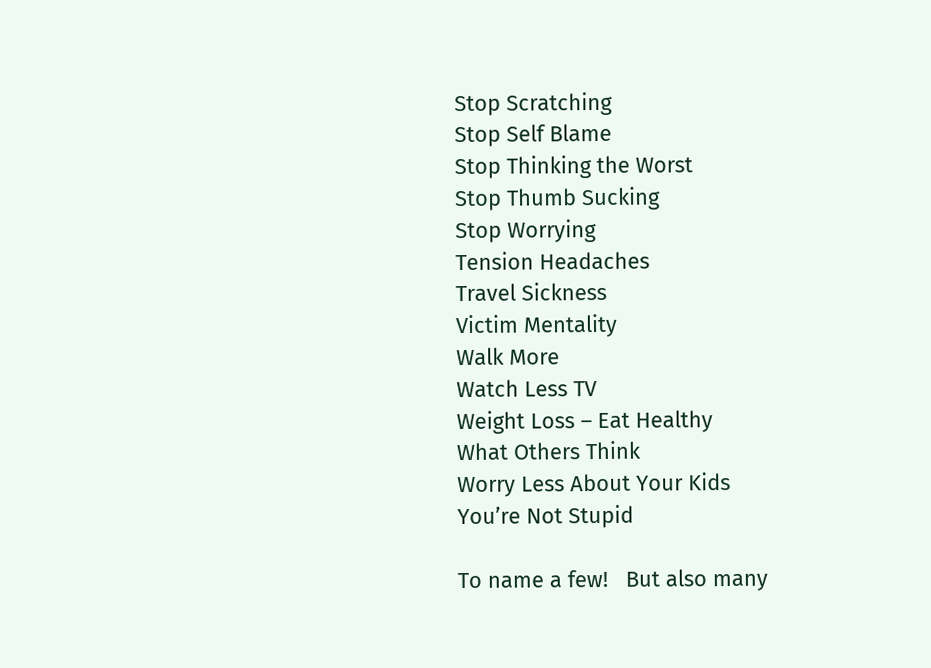Stop Scratching
Stop Self Blame
Stop Thinking the Worst
Stop Thumb Sucking
Stop Worrying
Tension Headaches
Travel Sickness
Victim Mentality
Walk More
Watch Less TV
Weight Loss – Eat Healthy
What Others Think
Worry Less About Your Kids
You’re Not Stupid

To name a few!   But also many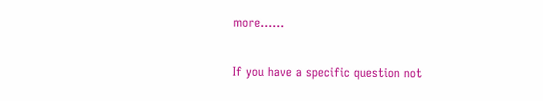more……

If you have a specific question not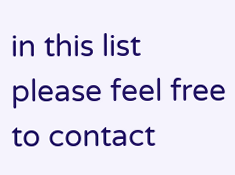in this list please feel free to contact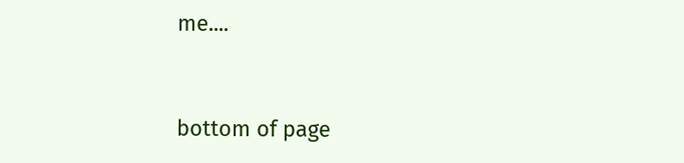me....



bottom of page